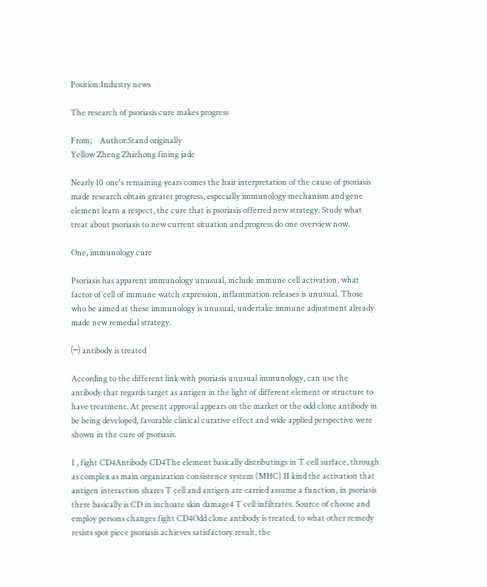Position:Industry news

The research of psoriasis cure makes progress

From;    Author:Stand originally
Yellow Zheng Zhizhong fining jade

Nearly 10 one's remaining years comes the hair interpretation of the cause of psoriasis made research obtain greater progress, especially immunology mechanism and gene element learn a respect, the cure that is psoriasis offerred new strategy. Study what treat about psoriasis to new current situation and progress do one overview now.

One, immunology cure

Psoriasis has apparent immunology unusual, include immune cell activation, what factor of cell of immune watch expression, inflammation releases is unusual. Those who be aimed at these immunology is unusual, undertake immune adjustment already made new remedial strategy.

㈠ antibody is treated

According to the different link with psoriasis unusual immunology, can use the antibody that regards target as antigen in the light of different element or structure to have treatment. At present approval appears on the market or the odd clone antibody in be being developed, favorable clinical curative effect and wide applied perspective were shown in the cure of psoriasis.

1 , fight CD4Antibody CD4The element basically distributings in T cell surface, through as complex as main organization consistence system (MHC) II kind the activation that antigen interaction shares T cell and antigen are carried assume a function, in psoriasis there basically is CD in inchoate skin damage4 T cell infiltrates. Source of choose and employ persons changes fight CD4Odd clone antibody is treated, to what other remedy resists spot piece psoriasis achieves satisfactory result, the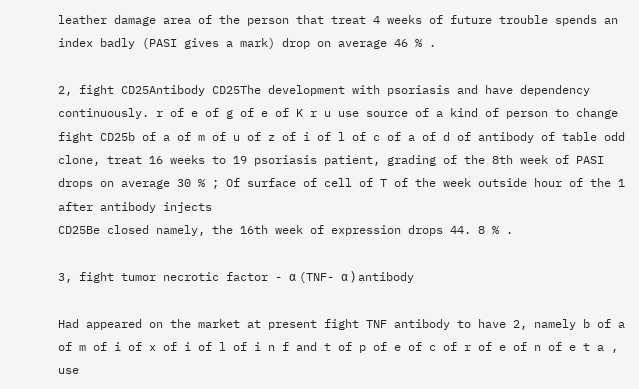leather damage area of the person that treat 4 weeks of future trouble spends an index badly (PASI gives a mark) drop on average 46 % .

2, fight CD25Antibody CD25The development with psoriasis and have dependency continuously. r of e of g of e of K r u use source of a kind of person to change fight CD25b of a of m of u of z of i of l of c of a of d of antibody of table odd clone, treat 16 weeks to 19 psoriasis patient, grading of the 8th week of PASI drops on average 30 % ; Of surface of cell of T of the week outside hour of the 1 after antibody injects
CD25Be closed namely, the 16th week of expression drops 44. 8 % .

3, fight tumor necrotic factor - α (TNF- α ) antibody

Had appeared on the market at present fight TNF antibody to have 2, namely b of a of m of i of x of i of l of i n f and t of p of e of c of r of e of n of e t a , use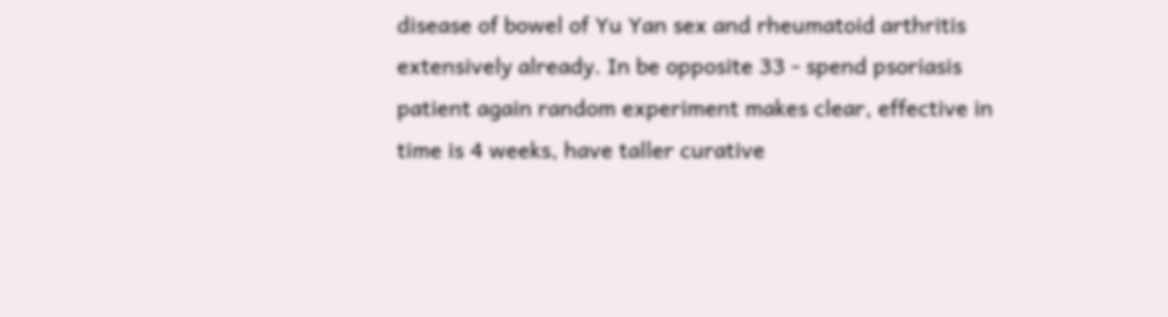disease of bowel of Yu Yan sex and rheumatoid arthritis extensively already. In be opposite 33 - spend psoriasis patient again random experiment makes clear, effective in time is 4 weeks, have taller curative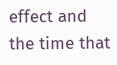effect and the time that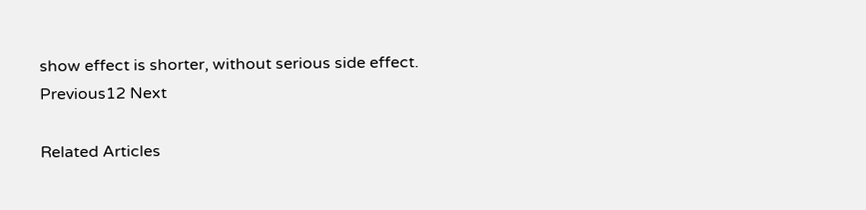show effect is shorter, without serious side effect.
Previous12 Next

Related Articles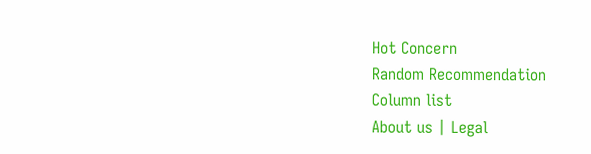Hot Concern
Random Recommendation
Column list
About us | Legal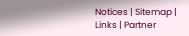Notices | Sitemap | Links | Partner